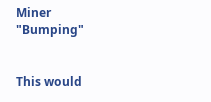Miner "Bumping"


This would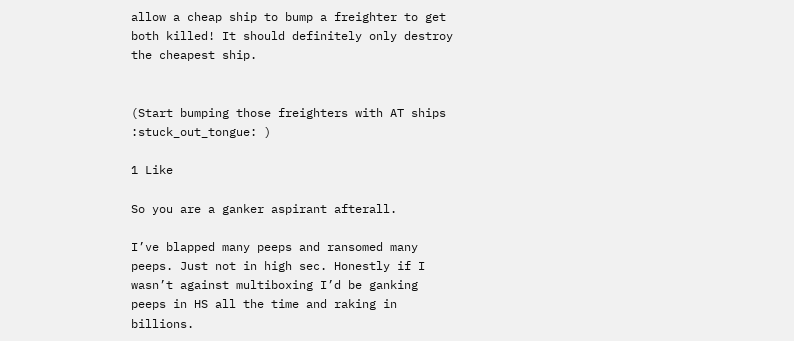allow a cheap ship to bump a freighter to get both killed! It should definitely only destroy the cheapest ship.


(Start bumping those freighters with AT ships :stuck_out_tongue: )

1 Like

So you are a ganker aspirant afterall.

I’ve blapped many peeps and ransomed many peeps. Just not in high sec. Honestly if I wasn’t against multiboxing I’d be ganking peeps in HS all the time and raking in billions.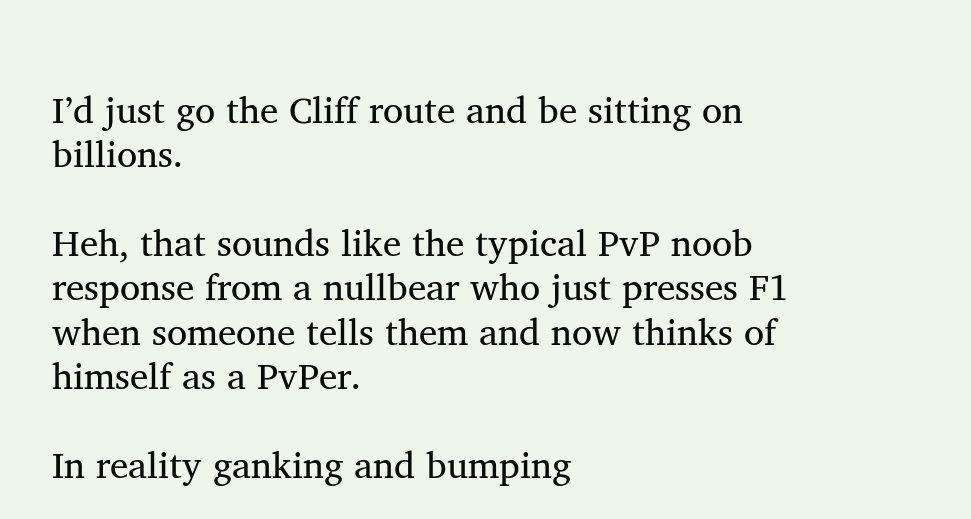I’d just go the Cliff route and be sitting on billions.

Heh, that sounds like the typical PvP noob response from a nullbear who just presses F1 when someone tells them and now thinks of himself as a PvPer.

In reality ganking and bumping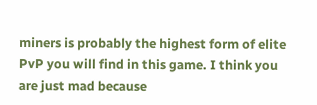miners is probably the highest form of elite PvP you will find in this game. I think you are just mad because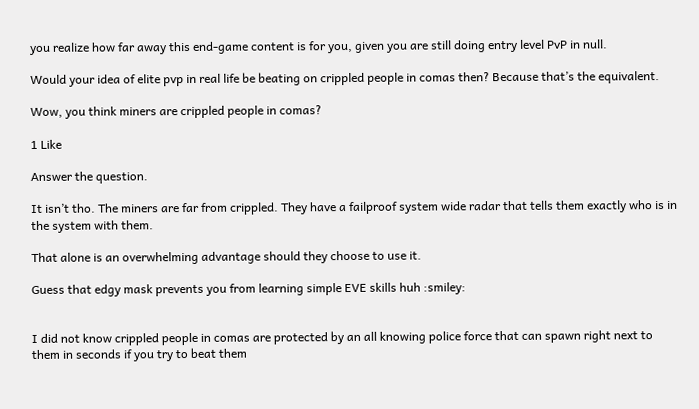you realize how far away this end-game content is for you, given you are still doing entry level PvP in null.

Would your idea of elite pvp in real life be beating on crippled people in comas then? Because that’s the equivalent.

Wow, you think miners are crippled people in comas?

1 Like

Answer the question.

It isn’t tho. The miners are far from crippled. They have a failproof system wide radar that tells them exactly who is in the system with them.

That alone is an overwhelming advantage should they choose to use it.

Guess that edgy mask prevents you from learning simple EVE skills huh :smiley:


I did not know crippled people in comas are protected by an all knowing police force that can spawn right next to them in seconds if you try to beat them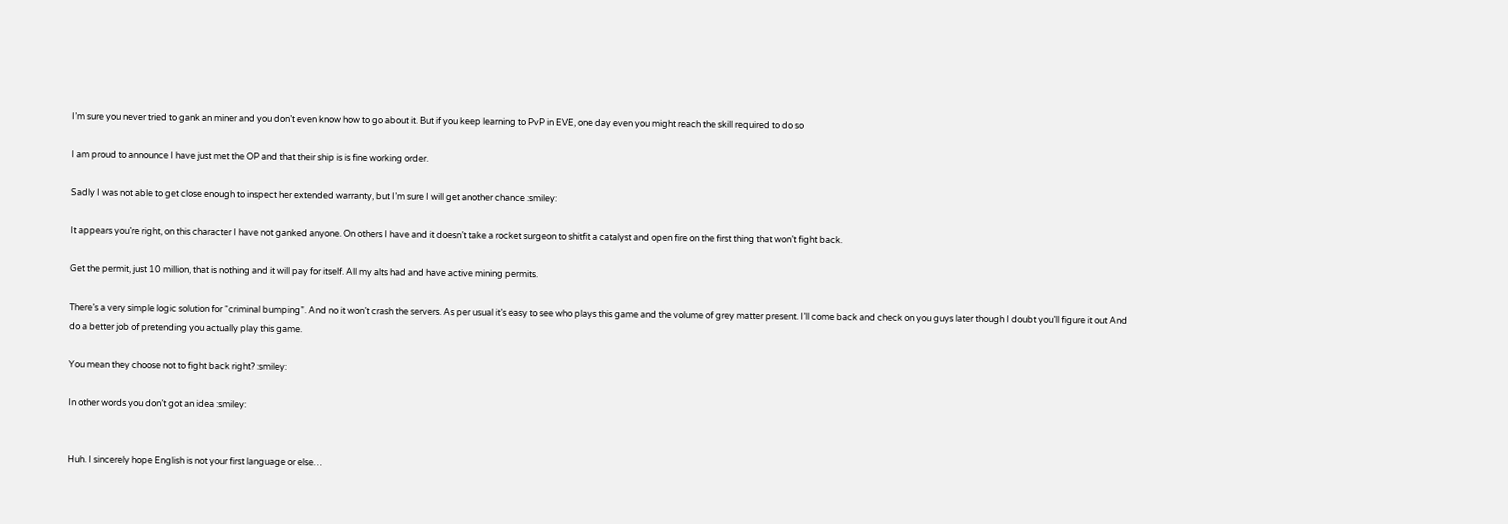I’m sure you never tried to gank an miner and you don’t even know how to go about it. But if you keep learning to PvP in EVE, one day even you might reach the skill required to do so

I am proud to announce I have just met the OP and that their ship is is fine working order.

Sadly I was not able to get close enough to inspect her extended warranty, but I’m sure I will get another chance :smiley:

It appears you’re right, on this character I have not ganked anyone. On others I have and it doesn’t take a rocket surgeon to shitfit a catalyst and open fire on the first thing that won’t fight back.

Get the permit, just 10 million, that is nothing and it will pay for itself. All my alts had and have active mining permits.

There’s a very simple logic solution for “criminal bumping”. And no it won’t crash the servers. As per usual it’s easy to see who plays this game and the volume of grey matter present. I’ll come back and check on you guys later though I doubt you’ll figure it out And do a better job of pretending you actually play this game.

You mean they choose not to fight back right? :smiley:

In other words you don’t got an idea :smiley:


Huh. I sincerely hope English is not your first language or else…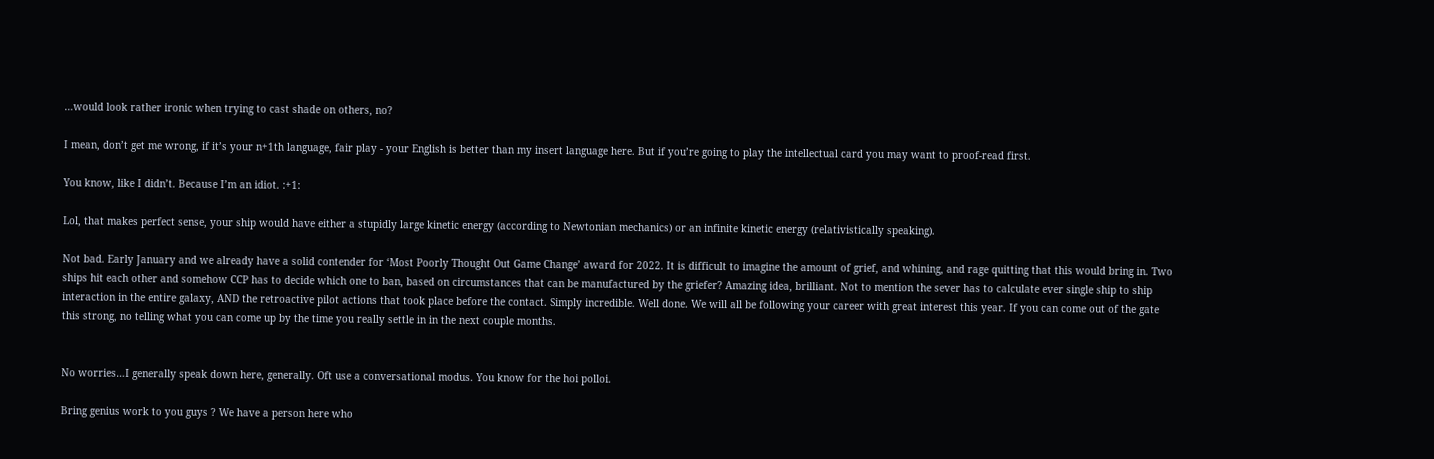…would look rather ironic when trying to cast shade on others, no?

I mean, don’t get me wrong, if it’s your n+1th language, fair play - your English is better than my insert language here. But if you’re going to play the intellectual card you may want to proof-read first.

You know, like I didn’t. Because I’m an idiot. :+1:

Lol, that makes perfect sense, your ship would have either a stupidly large kinetic energy (according to Newtonian mechanics) or an infinite kinetic energy (relativistically speaking).

Not bad. Early January and we already have a solid contender for ‘Most Poorly Thought Out Game Change’ award for 2022. It is difficult to imagine the amount of grief, and whining, and rage quitting that this would bring in. Two ships hit each other and somehow CCP has to decide which one to ban, based on circumstances that can be manufactured by the griefer? Amazing idea, brilliant. Not to mention the sever has to calculate ever single ship to ship interaction in the entire galaxy, AND the retroactive pilot actions that took place before the contact. Simply incredible. Well done. We will all be following your career with great interest this year. If you can come out of the gate this strong, no telling what you can come up by the time you really settle in in the next couple months.


No worries…I generally speak down here, generally. Oft use a conversational modus. You know for the hoi polloi.

Bring genius work to you guys ? We have a person here who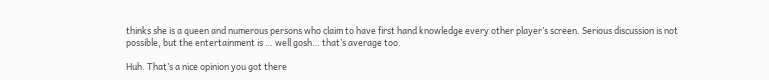thinks she is a queen and numerous persons who claim to have first hand knowledge every other player’s screen. Serious discussion is not possible, but the entertainment is … well gosh… that’s average too.

Huh. That’s a nice opinion you got there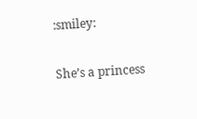:smiley:

She’s a princess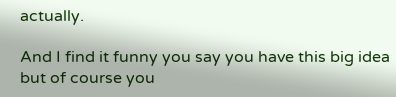actually.

And I find it funny you say you have this big idea but of course you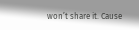won’t share it. Cause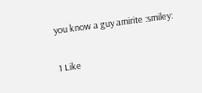you know a guy amirite :smiley:

1 Like